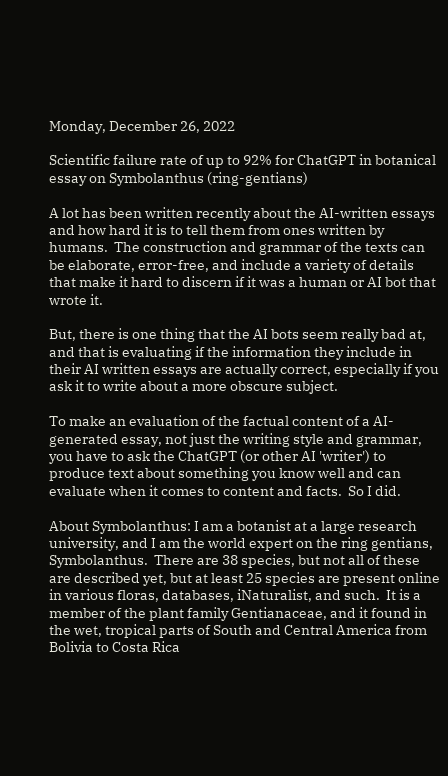Monday, December 26, 2022

Scientific failure rate of up to 92% for ChatGPT in botanical essay on Symbolanthus (ring-gentians)

A lot has been written recently about the AI-written essays and how hard it is to tell them from ones written by humans.  The construction and grammar of the texts can be elaborate, error-free, and include a variety of details that make it hard to discern if it was a human or AI bot that wrote it.

But, there is one thing that the AI bots seem really bad at, and that is evaluating if the information they include in their AI written essays are actually correct, especially if you ask it to write about a more obscure subject.

To make an evaluation of the factual content of a AI-generated essay, not just the writing style and grammar, you have to ask the ChatGPT (or other AI 'writer') to produce text about something you know well and can evaluate when it comes to content and facts.  So I did.

About Symbolanthus: I am a botanist at a large research university, and I am the world expert on the ring gentians, Symbolanthus.  There are 38 species, but not all of these are described yet, but at least 25 species are present online in various floras, databases, iNaturalist, and such.  It is a member of the plant family Gentianaceae, and it found in the wet, tropical parts of South and Central America from Bolivia to Costa Rica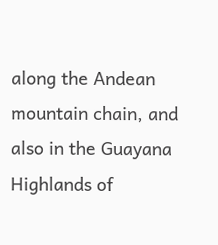along the Andean mountain chain, and also in the Guayana Highlands of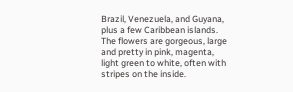Brazil, Venezuela, and Guyana, plus a few Caribbean islands.  The flowers are gorgeous, large and pretty in pink, magenta, light green to white, often with stripes on the inside.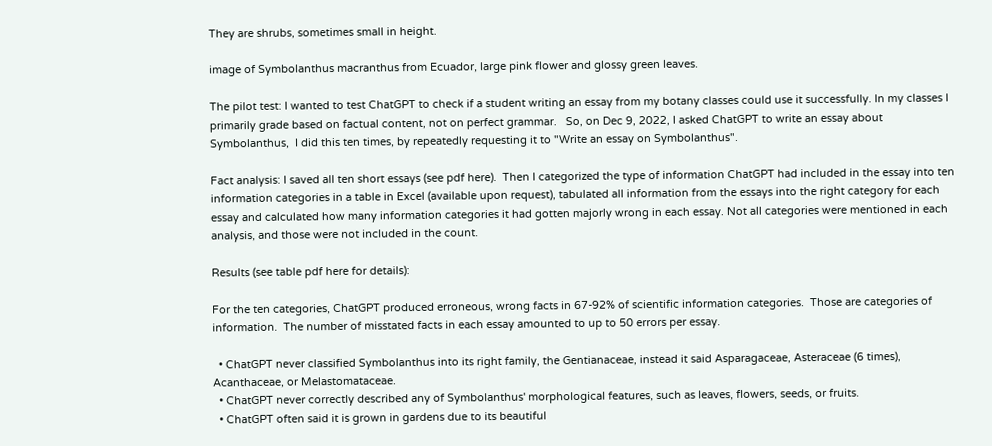They are shrubs, sometimes small in height.

image of Symbolanthus macranthus from Ecuador, large pink flower and glossy green leaves.

The pilot test: I wanted to test ChatGPT to check if a student writing an essay from my botany classes could use it successfully. In my classes I primarily grade based on factual content, not on perfect grammar.   So, on Dec 9, 2022, I asked ChatGPT to write an essay about Symbolanthus,  I did this ten times, by repeatedly requesting it to "Write an essay on Symbolanthus".

Fact analysis: I saved all ten short essays (see pdf here).  Then I categorized the type of information ChatGPT had included in the essay into ten information categories in a table in Excel (available upon request), tabulated all information from the essays into the right category for each essay and calculated how many information categories it had gotten majorly wrong in each essay. Not all categories were mentioned in each analysis, and those were not included in the count.

Results (see table pdf here for details):

For the ten categories, ChatGPT produced erroneous, wrong facts in 67-92% of scientific information categories.  Those are categories of information.  The number of misstated facts in each essay amounted to up to 50 errors per essay.

  • ChatGPT never classified Symbolanthus into its right family, the Gentianaceae, instead it said Asparagaceae, Asteraceae (6 times), Acanthaceae, or Melastomataceae.
  • ChatGPT never correctly described any of Symbolanthus' morphological features, such as leaves, flowers, seeds, or fruits.
  • ChatGPT often said it is grown in gardens due to its beautiful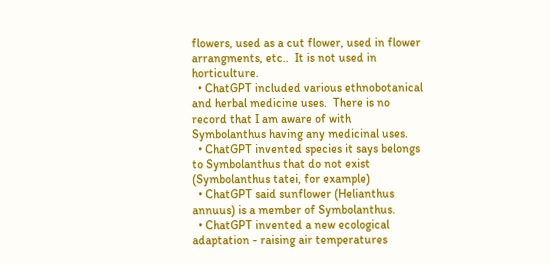flowers, used as a cut flower, used in flower arrangments, etc..  It is not used in horticulture.
  • ChatGPT included various ethnobotanical and herbal medicine uses.  There is no record that I am aware of with Symbolanthus having any medicinal uses.
  • ChatGPT invented species it says belongs to Symbolanthus that do not exist (Symbolanthus tatei, for example)
  • ChatGPT said sunflower (Helianthus annuus) is a member of Symbolanthus.
  • ChatGPT invented a new ecological adaptation - raising air temperatures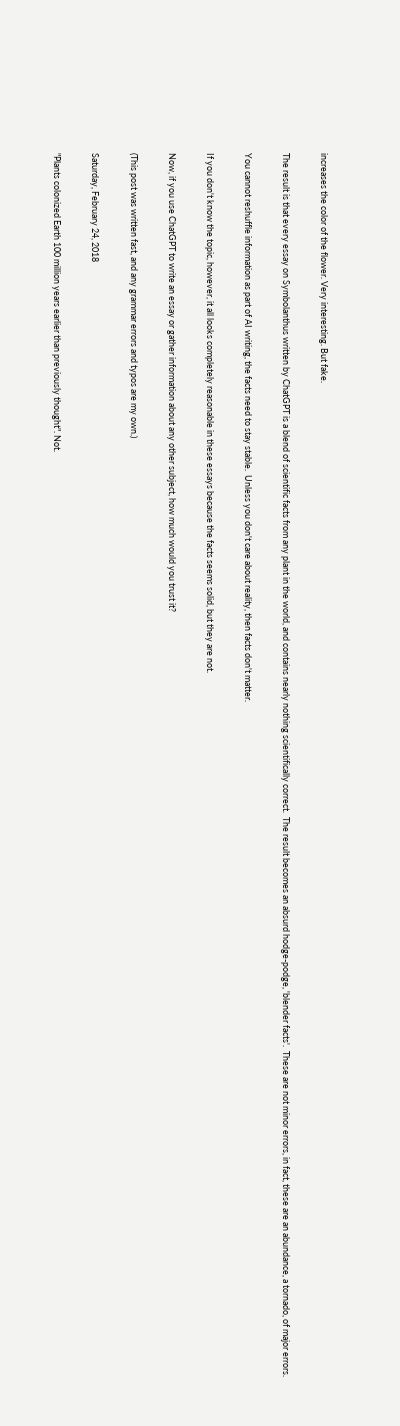increases the color of the flower. Very interesting. But fake.

The result is that every essay on Symbolanthus written by ChatGPT is a blend of scientific facts from any plant in the world, and contains nearly nothing scientifically correct.  The result becomes an absurd hodge-podge, 'blender facts'.  These are not minor errors, in fact, these are an abundance, a tornado, of major errors.

You cannot reshuffle information as part of AI writing, the facts need to stay stable.  Unless you don't care about reality, then facts don't matter.

If you don't know the topic, however, it all looks completely reasonable in these essays because the facts seems solid, but they are not.

Now, if you use ChatGPT to write an essay or gather information about any other subject, how much would you trust it?

(This post was written fast, and any grammar errors and typos are my own.)

Saturday, February 24, 2018

"Plants colonized Earth 100 million years earlier than previously thought". Not.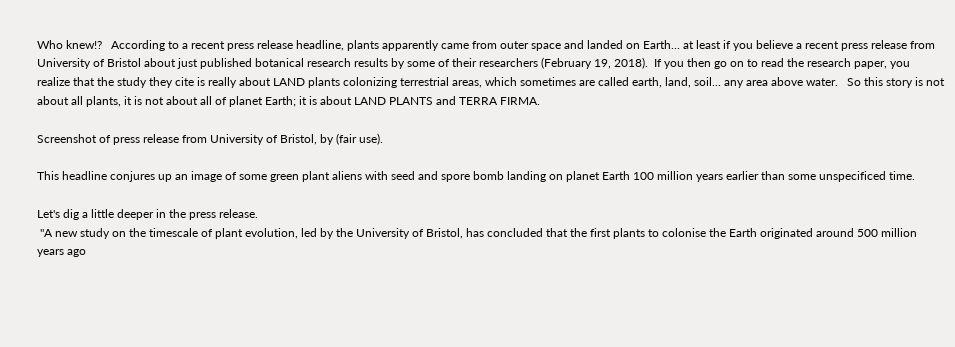Who knew!?   According to a recent press release headline, plants apparently came from outer space and landed on Earth... at least if you believe a recent press release from University of Bristol about just published botanical research results by some of their researchers (February 19, 2018).  If you then go on to read the research paper, you realize that the study they cite is really about LAND plants colonizing terrestrial areas, which sometimes are called earth, land, soil... any area above water.   So this story is not about all plants, it is not about all of planet Earth; it is about LAND PLANTS and TERRA FIRMA.

Screenshot of press release from University of Bristol, by (fair use).

This headline conjures up an image of some green plant aliens with seed and spore bomb landing on planet Earth 100 million years earlier than some unspecificed time.

Let's dig a little deeper in the press release.
 "A new study on the timescale of plant evolution, led by the University of Bristol, has concluded that the first plants to colonise the Earth originated around 500 million years ago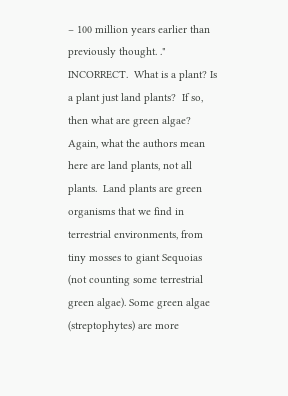– 100 million years earlier than previously thought. ."
INCORRECT.  What is a plant? Is a plant just land plants?  If so, then what are green algae?  Again, what the authors mean here are land plants, not all plants.  Land plants are green organisms that we find in terrestrial environments, from tiny mosses to giant Sequoias  (not counting some terrestrial green algae). Some green algae (streptophytes) are more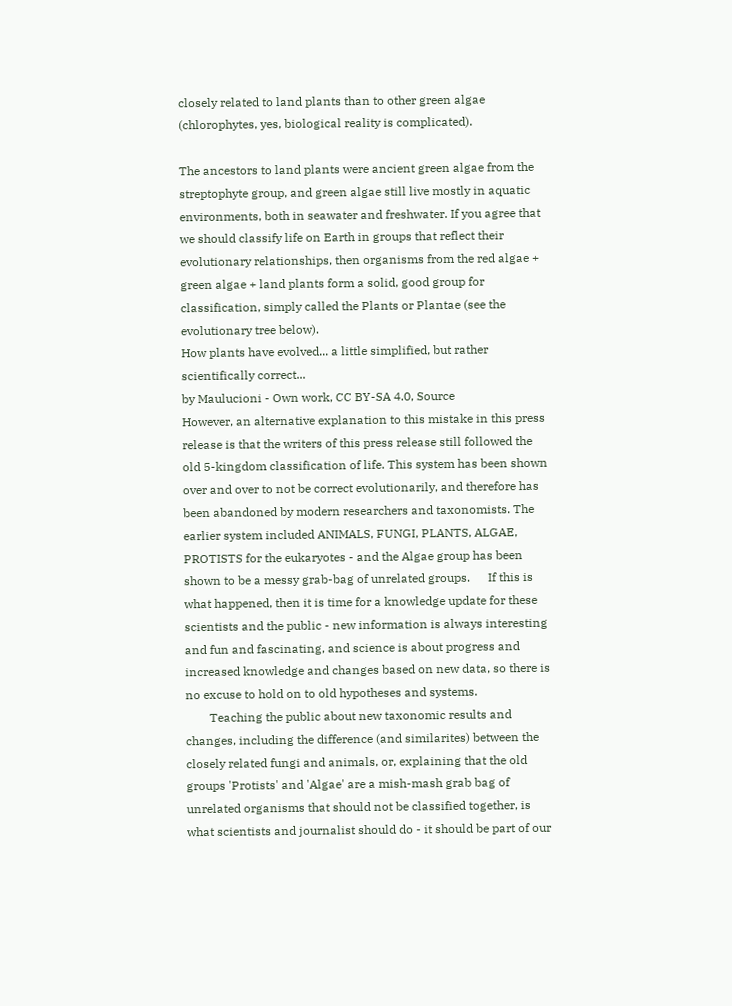closely related to land plants than to other green algae (chlorophytes, yes, biological reality is complicated).

The ancestors to land plants were ancient green algae from the streptophyte group, and green algae still live mostly in aquatic environments, both in seawater and freshwater. If you agree that we should classify life on Earth in groups that reflect their evolutionary relationships, then organisms from the red algae + green algae + land plants form a solid, good group for classification, simply called the Plants or Plantae (see the evolutionary tree below).
How plants have evolved... a little simplified, but rather scientifically correct...
by Maulucioni - Own work, CC BY-SA 4.0, Source
However, an alternative explanation to this mistake in this press release is that the writers of this press release still followed the old 5-kingdom classification of life. This system has been shown over and over to not be correct evolutionarily, and therefore has been abandoned by modern researchers and taxonomists. The earlier system included ANIMALS, FUNGI, PLANTS, ALGAE, PROTISTS for the eukaryotes - and the Algae group has been shown to be a messy grab-bag of unrelated groups.      If this is what happened, then it is time for a knowledge update for these scientists and the public - new information is always interesting and fun and fascinating, and science is about progress and increased knowledge and changes based on new data, so there is no excuse to hold on to old hypotheses and systems.
        Teaching the public about new taxonomic results and changes, including the difference (and similarites) between the closely related fungi and animals, or, explaining that the old groups 'Protists' and 'Algae' are a mish-mash grab bag of unrelated organisms that should not be classified together, is what scientists and journalist should do - it should be part of our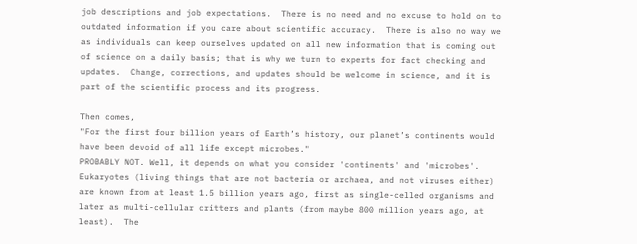job descriptions and job expectations.  There is no need and no excuse to hold on to outdated information if you care about scientific accuracy.  There is also no way we as individuals can keep ourselves updated on all new information that is coming out of science on a daily basis; that is why we turn to experts for fact checking and updates.  Change, corrections, and updates should be welcome in science, and it is part of the scientific process and its progress.

Then comes,
"For the first four billion years of Earth’s history, our planet’s continents would have been devoid of all life except microbes."
PROBABLY NOT. Well, it depends on what you consider 'continents' and 'microbes'.  Eukaryotes (living things that are not bacteria or archaea, and not viruses either) are known from at least 1.5 billion years ago, first as single-celled organisms and later as multi-cellular critters and plants (from maybe 800 million years ago, at least).  The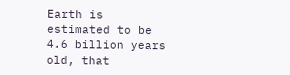Earth is estimated to be 4.6 billion years old, that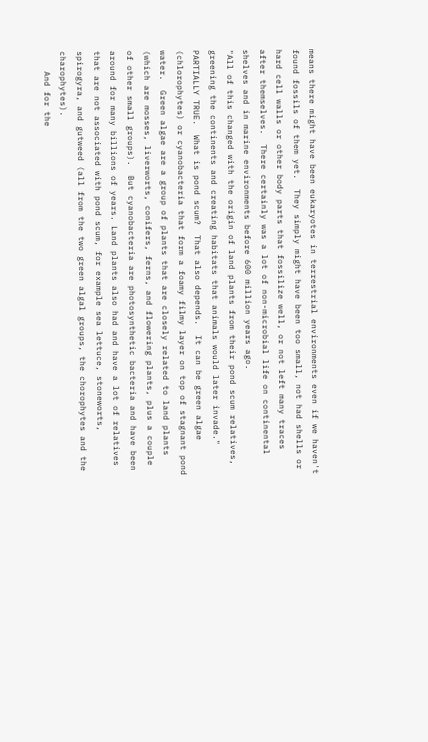means there might have been eukaryotes in terrestrial environments even if we haven't found fossils of them yet.  They simply might have been too small, not had shells or hard cell walls or other body parts that fossilize well, or not left many traces after themselves.  There certainly was a lot of non-microbial life on continental shelves and in marine environments before 600 million years ago.
"All of this changed with the origin of land plants from their pond scum relatives, greening the continents and creating habitats that animals would later invade."
PARTIALLY TRUE.  What is pond scum?  That also depends.  It can be green algae (chlorophytes) or cyanobacteria that form a foamy filmy layer on top of stagnant pond water.  Green algae are a group of plants that are closely related to land plants (which are mosses, liverworts, conifers, ferns, and flowering plants, plus a couple of other small groups).  But cyanobacteria are photosynthetic bacteria and have been around for many billions of years. Land plants also had and have a lot of relatives that are not associated with pond scum, for example sea lettuce, stoneworts, spirogyra, and gutweed (all from the two green algal groups, the chorophytes and the charophytes).
    And for the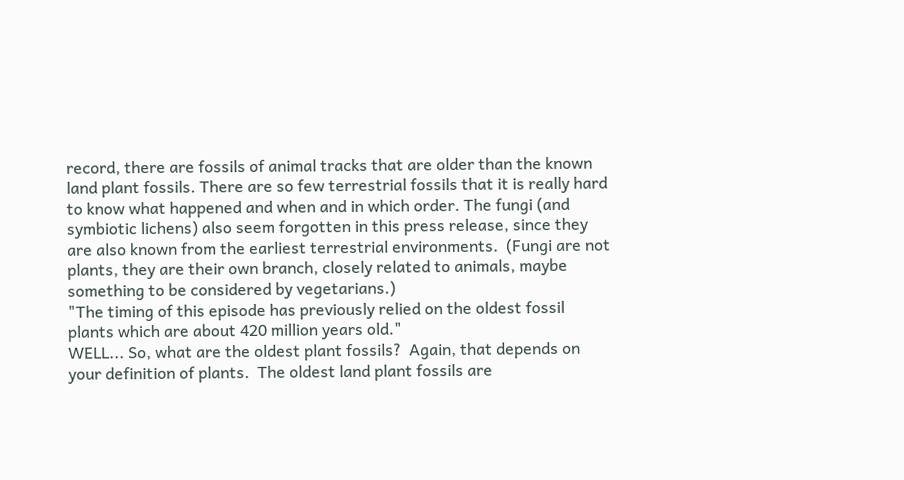record, there are fossils of animal tracks that are older than the known land plant fossils. There are so few terrestrial fossils that it is really hard to know what happened and when and in which order. The fungi (and symbiotic lichens) also seem forgotten in this press release, since they are also known from the earliest terrestrial environments.  (Fungi are not plants, they are their own branch, closely related to animals, maybe something to be considered by vegetarians.)
"The timing of this episode has previously relied on the oldest fossil plants which are about 420 million years old."
WELL... So, what are the oldest plant fossils?  Again, that depends on your definition of plants.  The oldest land plant fossils are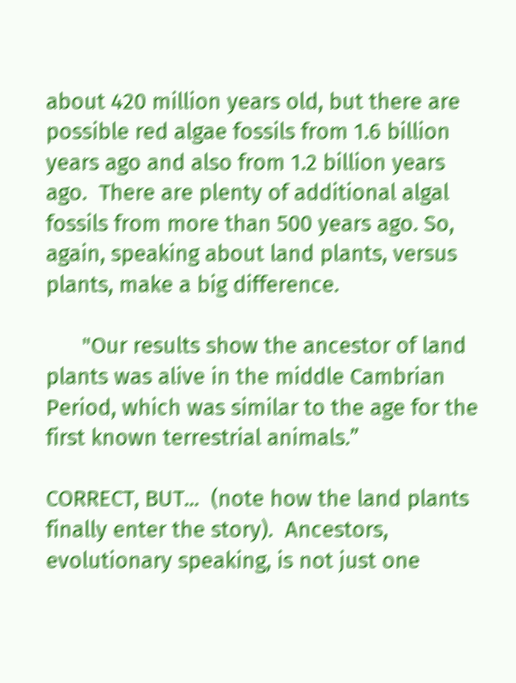about 420 million years old, but there are possible red algae fossils from 1.6 billion years ago and also from 1.2 billion years ago.  There are plenty of additional algal fossils from more than 500 years ago. So, again, speaking about land plants, versus plants, make a big difference.

      "Our results show the ancestor of land plants was alive in the middle Cambrian Period, which was similar to the age for the first known terrestrial animals.”

CORRECT, BUT...  (note how the land plants finally enter the story).  Ancestors, evolutionary speaking, is not just one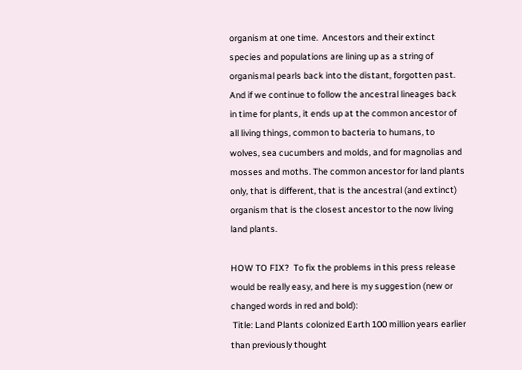organism at one time.  Ancestors and their extinct species and populations are lining up as a string of organismal pearls back into the distant, forgotten past. And if we continue to follow the ancestral lineages back in time for plants, it ends up at the common ancestor of all living things, common to bacteria to humans, to wolves, sea cucumbers and molds, and for magnolias and mosses and moths. The common ancestor for land plants only, that is different, that is the ancestral (and extinct) organism that is the closest ancestor to the now living land plants.

HOW TO FIX?  To fix the problems in this press release would be really easy, and here is my suggestion (new or changed words in red and bold):
 Title: Land Plants colonized Earth 100 million years earlier than previously thought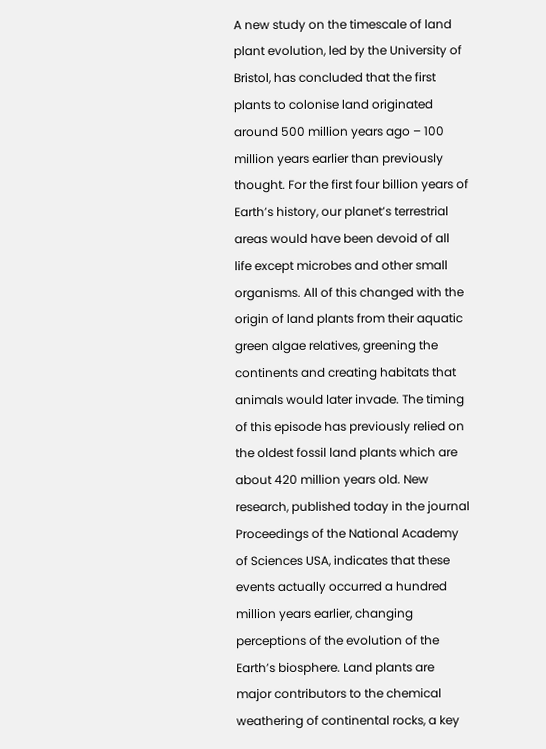A new study on the timescale of land plant evolution, led by the University of Bristol, has concluded that the first plants to colonise land originated around 500 million years ago – 100 million years earlier than previously thought. For the first four billion years of Earth’s history, our planet’s terrestrial areas would have been devoid of all life except microbes and other small organisms. All of this changed with the origin of land plants from their aquatic green algae relatives, greening the continents and creating habitats that animals would later invade. The timing of this episode has previously relied on the oldest fossil land plants which are about 420 million years old. New research, published today in the journal Proceedings of the National Academy of Sciences USA, indicates that these events actually occurred a hundred million years earlier, changing perceptions of the evolution of the Earth’s biosphere. Land plants are major contributors to the chemical weathering of continental rocks, a key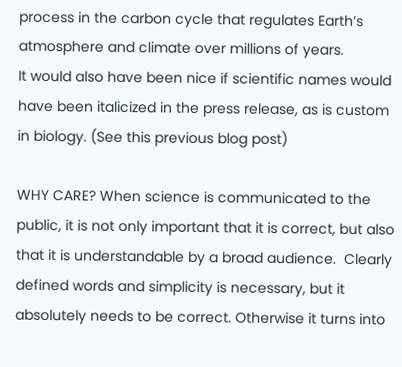process in the carbon cycle that regulates Earth’s atmosphere and climate over millions of years.
It would also have been nice if scientific names would have been italicized in the press release, as is custom in biology. (See this previous blog post)

WHY CARE? When science is communicated to the public, it is not only important that it is correct, but also that it is understandable by a broad audience.  Clearly defined words and simplicity is necessary, but it absolutely needs to be correct. Otherwise it turns into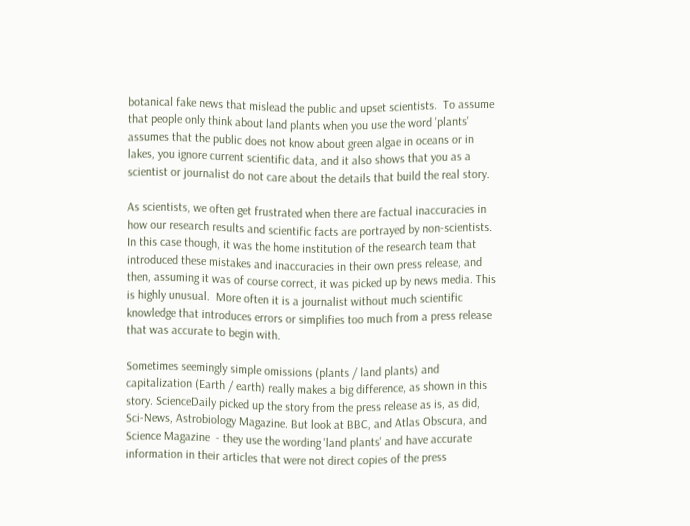botanical fake news that mislead the public and upset scientists.  To assume that people only think about land plants when you use the word 'plants' assumes that the public does not know about green algae in oceans or in lakes, you ignore current scientific data, and it also shows that you as a scientist or journalist do not care about the details that build the real story.

As scientists, we often get frustrated when there are factual inaccuracies in how our research results and scientific facts are portrayed by non-scientists.  In this case though, it was the home institution of the research team that introduced these mistakes and inaccuracies in their own press release, and then, assuming it was of course correct, it was picked up by news media. This is highly unusual.  More often it is a journalist without much scientific knowledge that introduces errors or simplifies too much from a press release that was accurate to begin with.

Sometimes seemingly simple omissions (plants / land plants) and capitalization (Earth / earth) really makes a big difference, as shown in this story. ScienceDaily picked up the story from the press release as is, as did, Sci-News, Astrobiology Magazine. But look at BBC, and Atlas Obscura, and Science Magazine  - they use the wording 'land plants' and have accurate information in their articles that were not direct copies of the press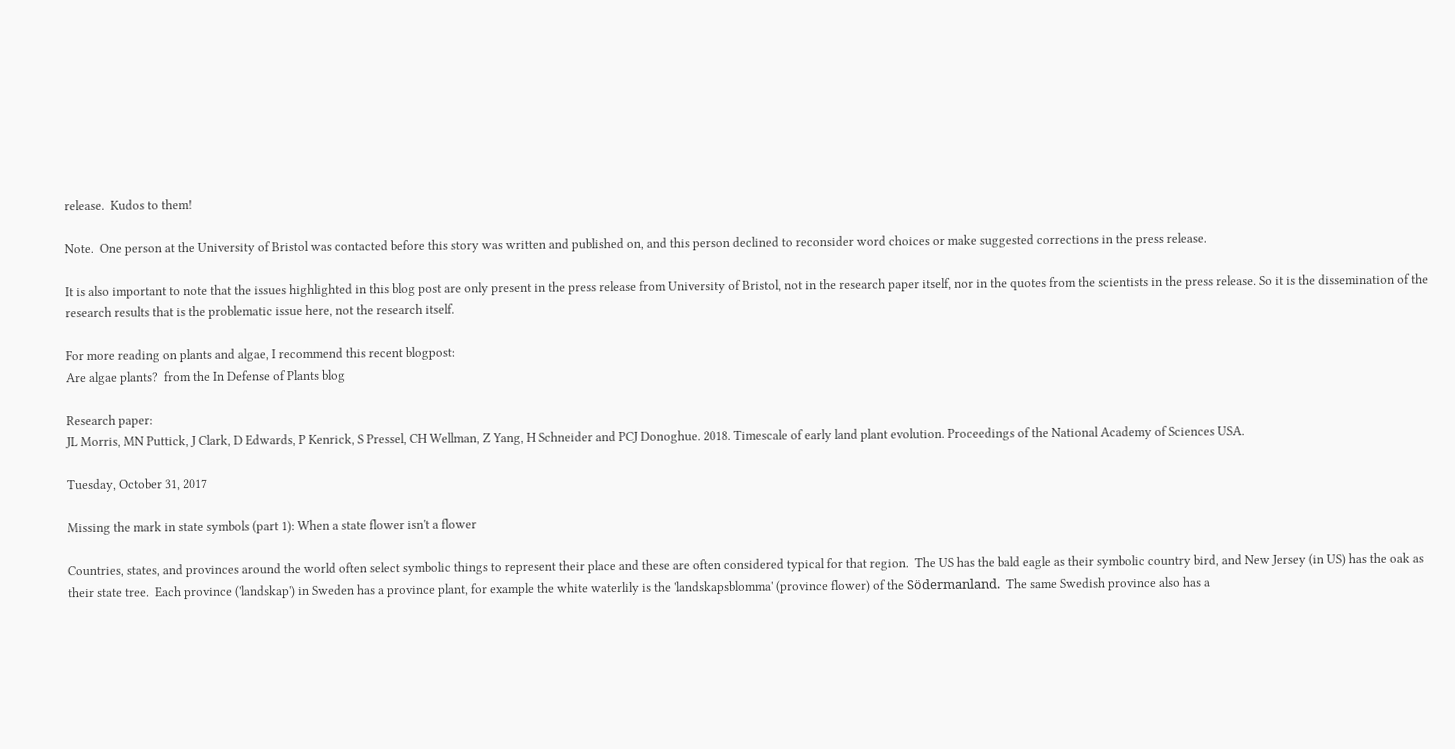release.  Kudos to them!

Note.  One person at the University of Bristol was contacted before this story was written and published on, and this person declined to reconsider word choices or make suggested corrections in the press release.

It is also important to note that the issues highlighted in this blog post are only present in the press release from University of Bristol, not in the research paper itself, nor in the quotes from the scientists in the press release. So it is the dissemination of the research results that is the problematic issue here, not the research itself.

For more reading on plants and algae, I recommend this recent blogpost:
Are algae plants?  from the In Defense of Plants blog

Research paper:
JL Morris, MN Puttick, J Clark, D Edwards, P Kenrick, S Pressel, CH Wellman, Z Yang, H Schneider and PCJ Donoghue. 2018. Timescale of early land plant evolution. Proceedings of the National Academy of Sciences USA.

Tuesday, October 31, 2017

Missing the mark in state symbols (part 1): When a state flower isn't a flower

Countries, states, and provinces around the world often select symbolic things to represent their place and these are often considered typical for that region.  The US has the bald eagle as their symbolic country bird, and New Jersey (in US) has the oak as their state tree.  Each province ('landskap') in Sweden has a province plant, for example the white waterlily is the 'landskapsblomma' (province flower) of the Södermanland.  The same Swedish province also has a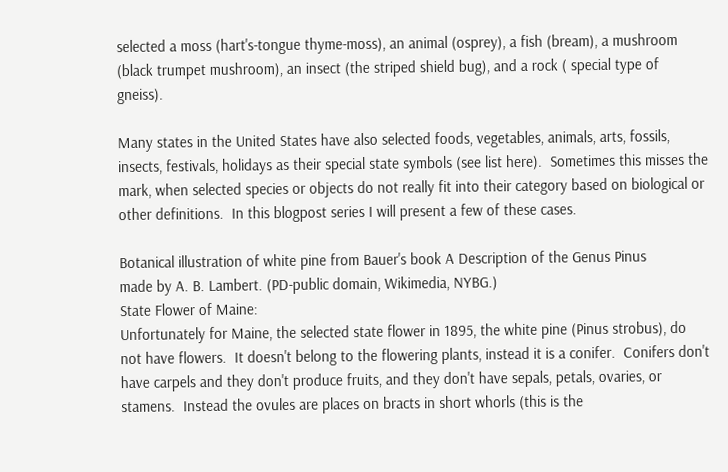selected a moss (hart's-tongue thyme-moss), an animal (osprey), a fish (bream), a mushroom (black trumpet mushroom), an insect (the striped shield bug), and a rock ( special type of gneiss).

Many states in the United States have also selected foods, vegetables, animals, arts, fossils, insects, festivals, holidays as their special state symbols (see list here).  Sometimes this misses the mark, when selected species or objects do not really fit into their category based on biological or other definitions.  In this blogpost series I will present a few of these cases.

Botanical illustration of white pine from Bauer's book A Description of the Genus Pinus
made by A. B. Lambert. (PD-public domain, Wikimedia, NYBG.)
State Flower of Maine:
Unfortunately for Maine, the selected state flower in 1895, the white pine (Pinus strobus), do not have flowers.  It doesn't belong to the flowering plants, instead it is a conifer.  Conifers don't have carpels and they don't produce fruits, and they don't have sepals, petals, ovaries, or stamens.  Instead the ovules are places on bracts in short whorls (this is the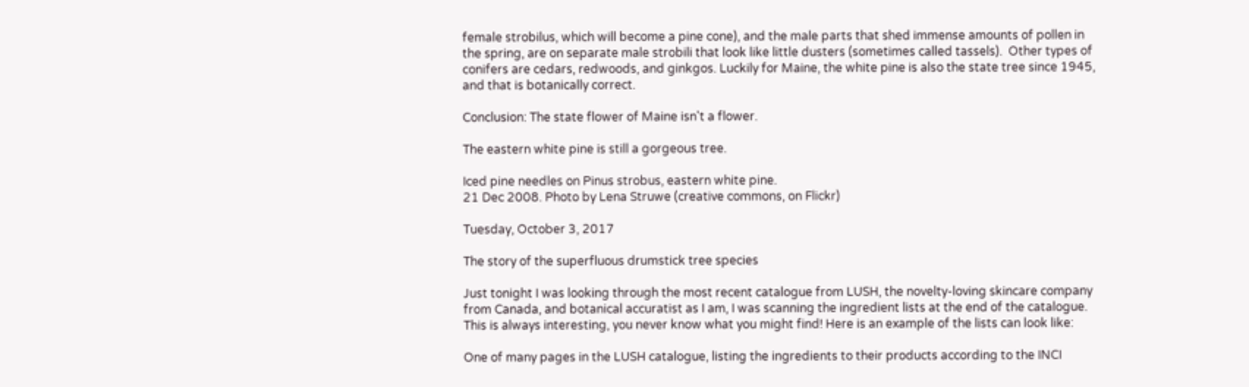female strobilus, which will become a pine cone), and the male parts that shed immense amounts of pollen in the spring, are on separate male strobili that look like little dusters (sometimes called tassels).  Other types of conifers are cedars, redwoods, and ginkgos. Luckily for Maine, the white pine is also the state tree since 1945, and that is botanically correct.

Conclusion: The state flower of Maine isn't a flower.

The eastern white pine is still a gorgeous tree.

Iced pine needles on Pinus strobus, eastern white pine.
21 Dec 2008. Photo by Lena Struwe (creative commons, on Flickr)

Tuesday, October 3, 2017

The story of the superfluous drumstick tree species

Just tonight I was looking through the most recent catalogue from LUSH, the novelty-loving skincare company from Canada, and botanical accuratist as I am, I was scanning the ingredient lists at the end of the catalogue. This is always interesting, you never know what you might find! Here is an example of the lists can look like:

One of many pages in the LUSH catalogue, listing the ingredients to their products according to the INCI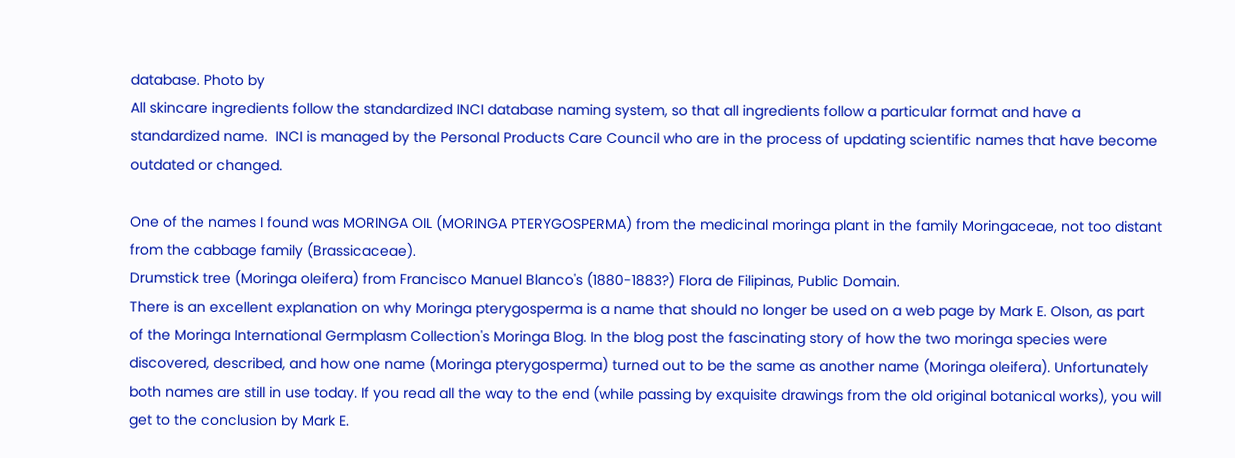database. Photo by
All skincare ingredients follow the standardized INCI database naming system, so that all ingredients follow a particular format and have a standardized name.  INCI is managed by the Personal Products Care Council who are in the process of updating scientific names that have become outdated or changed.

One of the names I found was MORINGA OIL (MORINGA PTERYGOSPERMA) from the medicinal moringa plant in the family Moringaceae, not too distant from the cabbage family (Brassicaceae).
Drumstick tree (Moringa oleifera) from Francisco Manuel Blanco's (1880-1883?) Flora de Filipinas, Public Domain.
There is an excellent explanation on why Moringa pterygosperma is a name that should no longer be used on a web page by Mark E. Olson, as part of the Moringa International Germplasm Collection's Moringa Blog. In the blog post the fascinating story of how the two moringa species were discovered, described, and how one name (Moringa pterygosperma) turned out to be the same as another name (Moringa oleifera). Unfortunately both names are still in use today. If you read all the way to the end (while passing by exquisite drawings from the old original botanical works), you will get to the conclusion by Mark E.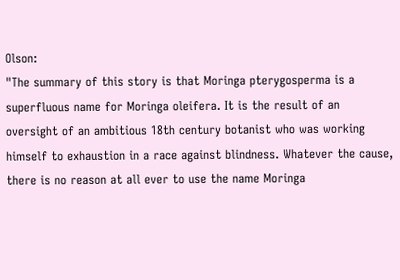Olson:
"The summary of this story is that Moringa pterygosperma is a superfluous name for Moringa oleifera. It is the result of an oversight of an ambitious 18th century botanist who was working himself to exhaustion in a race against blindness. Whatever the cause, there is no reason at all ever to use the name Moringa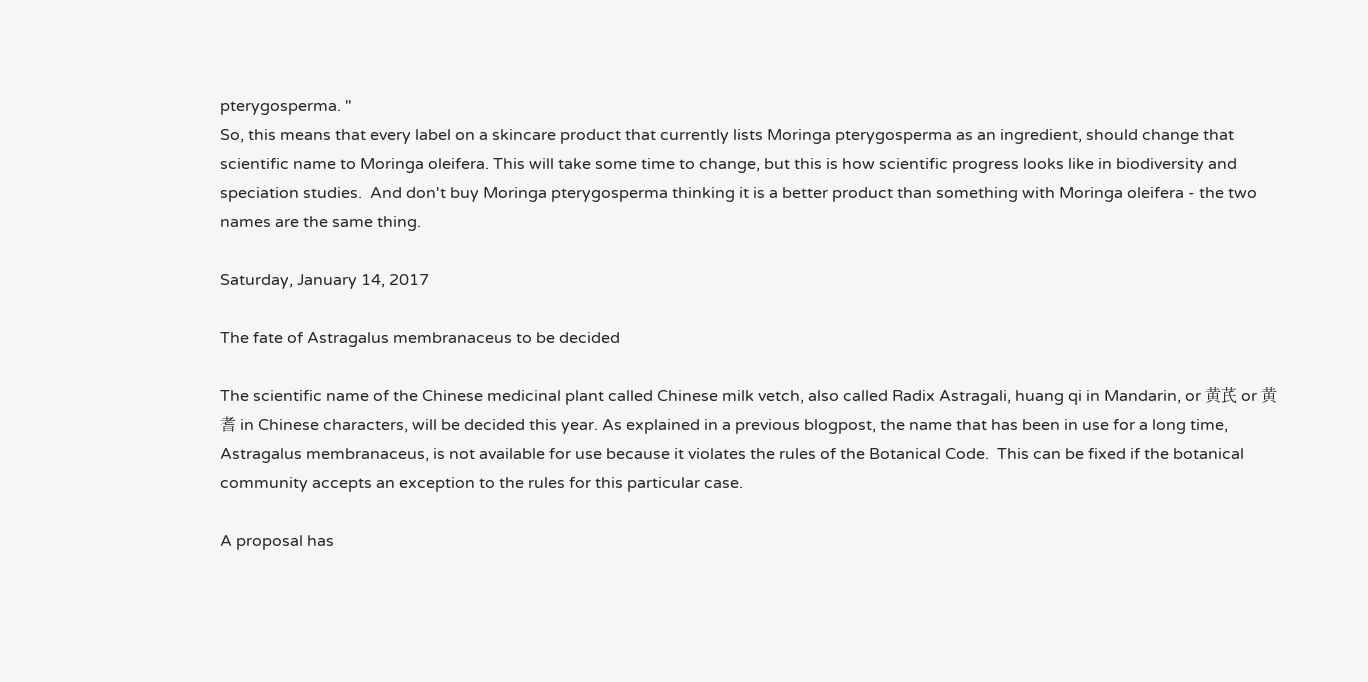pterygosperma. "
So, this means that every label on a skincare product that currently lists Moringa pterygosperma as an ingredient, should change that scientific name to Moringa oleifera. This will take some time to change, but this is how scientific progress looks like in biodiversity and speciation studies.  And don't buy Moringa pterygosperma thinking it is a better product than something with Moringa oleifera - the two names are the same thing.

Saturday, January 14, 2017

The fate of Astragalus membranaceus to be decided

The scientific name of the Chinese medicinal plant called Chinese milk vetch, also called Radix Astragali, huang qi in Mandarin, or 黄芪 or 黄耆 in Chinese characters, will be decided this year. As explained in a previous blogpost, the name that has been in use for a long time, Astragalus membranaceus, is not available for use because it violates the rules of the Botanical Code.  This can be fixed if the botanical community accepts an exception to the rules for this particular case.

A proposal has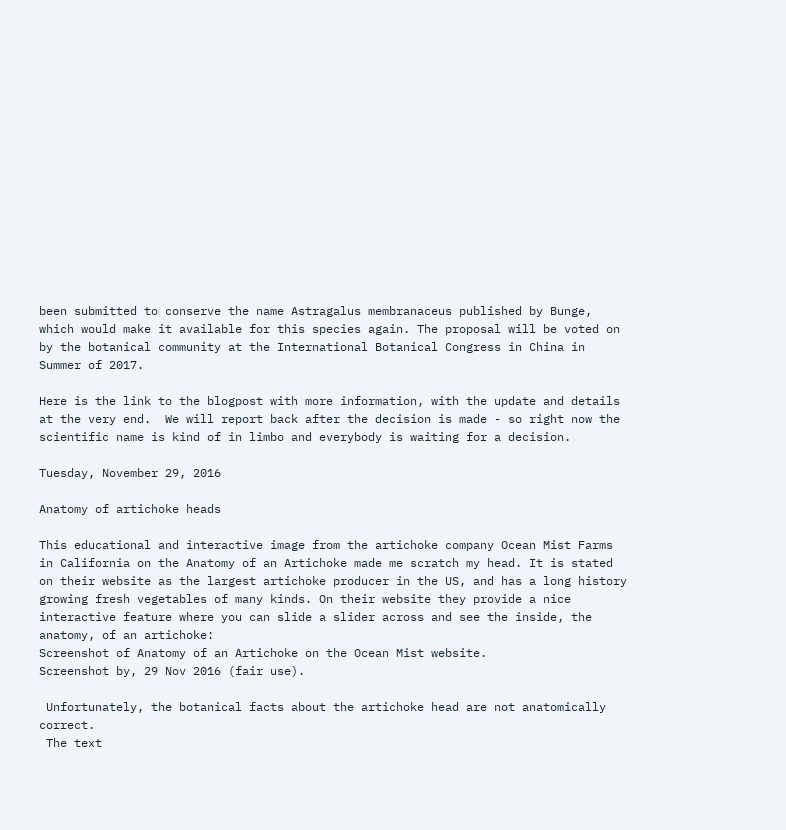been submitted to conserve the name Astragalus membranaceus published by Bunge, which would make it available for this species again. The proposal will be voted on by the botanical community at the International Botanical Congress in China in Summer of 2017.

Here is the link to the blogpost with more information, with the update and details at the very end.  We will report back after the decision is made - so right now the scientific name is kind of in limbo and everybody is waiting for a decision.

Tuesday, November 29, 2016

Anatomy of artichoke heads

This educational and interactive image from the artichoke company Ocean Mist Farms in California on the Anatomy of an Artichoke made me scratch my head. It is stated on their website as the largest artichoke producer in the US, and has a long history growing fresh vegetables of many kinds. On their website they provide a nice interactive feature where you can slide a slider across and see the inside, the anatomy, of an artichoke:
Screenshot of Anatomy of an Artichoke on the Ocean Mist website.
Screenshot by, 29 Nov 2016 (fair use).

 Unfortunately, the botanical facts about the artichoke head are not anatomically correct.
 The text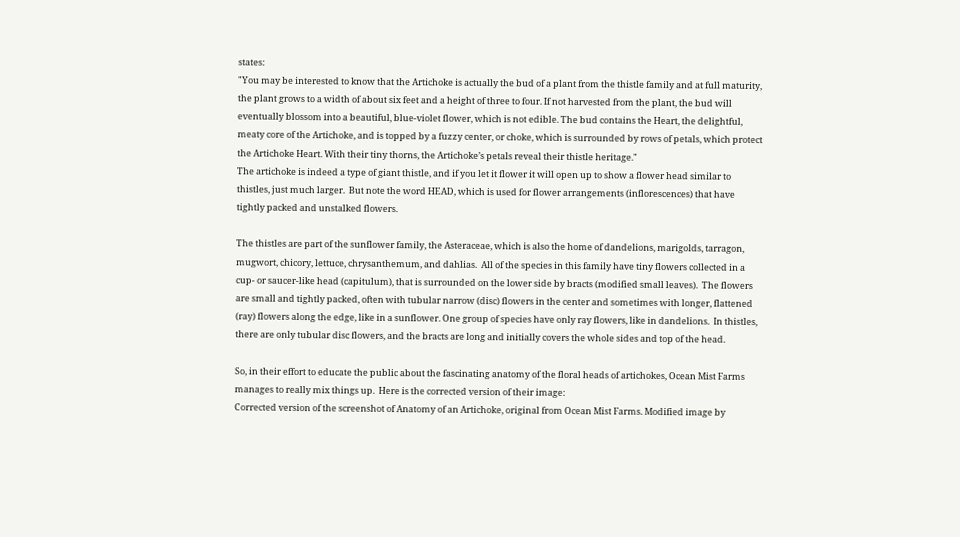states:
"You may be interested to know that the Artichoke is actually the bud of a plant from the thistle family and at full maturity, the plant grows to a width of about six feet and a height of three to four. If not harvested from the plant, the bud will eventually blossom into a beautiful, blue-violet flower, which is not edible. The bud contains the Heart, the delightful, meaty core of the Artichoke, and is topped by a fuzzy center, or choke, which is surrounded by rows of petals, which protect the Artichoke Heart. With their tiny thorns, the Artichoke’s petals reveal their thistle heritage."
The artichoke is indeed a type of giant thistle, and if you let it flower it will open up to show a flower head similar to thistles, just much larger.  But note the word HEAD, which is used for flower arrangements (inflorescences) that have tightly packed and unstalked flowers.

The thistles are part of the sunflower family, the Asteraceae, which is also the home of dandelions, marigolds, tarragon, mugwort, chicory, lettuce, chrysanthemum, and dahlias.  All of the species in this family have tiny flowers collected in a cup- or saucer-like head (capitulum), that is surrounded on the lower side by bracts (modified small leaves).  The flowers are small and tightly packed, often with tubular narrow (disc) flowers in the center and sometimes with longer, flattened (ray) flowers along the edge, like in a sunflower. One group of species have only ray flowers, like in dandelions.  In thistles, there are only tubular disc flowers, and the bracts are long and initially covers the whole sides and top of the head.

So, in their effort to educate the public about the fascinating anatomy of the floral heads of artichokes, Ocean Mist Farms manages to really mix things up.  Here is the corrected version of their image:
Corrected version of the screenshot of Anatomy of an Artichoke, original from Ocean Mist Farms. Modified image by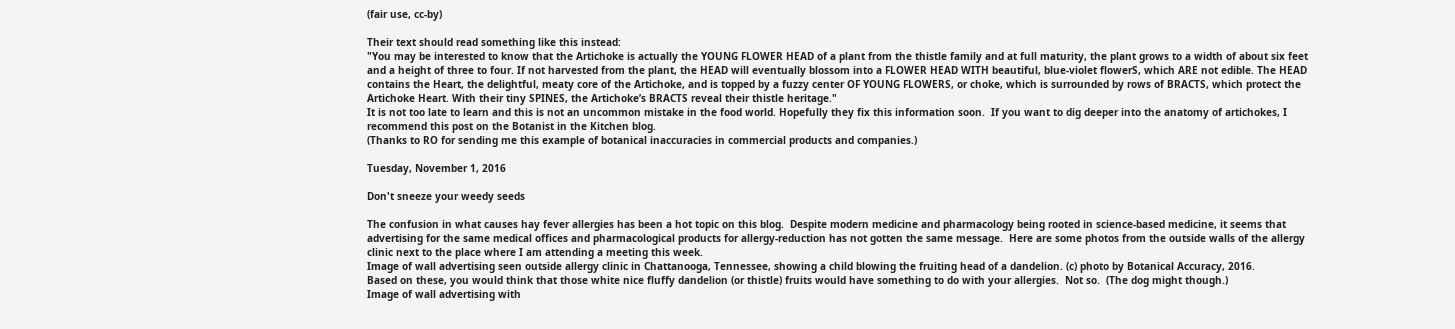(fair use, cc-by)

Their text should read something like this instead:
"You may be interested to know that the Artichoke is actually the YOUNG FLOWER HEAD of a plant from the thistle family and at full maturity, the plant grows to a width of about six feet and a height of three to four. If not harvested from the plant, the HEAD will eventually blossom into a FLOWER HEAD WITH beautiful, blue-violet flowerS, which ARE not edible. The HEAD contains the Heart, the delightful, meaty core of the Artichoke, and is topped by a fuzzy center OF YOUNG FLOWERS, or choke, which is surrounded by rows of BRACTS, which protect the Artichoke Heart. With their tiny SPINES, the Artichoke’s BRACTS reveal their thistle heritage."
It is not too late to learn and this is not an uncommon mistake in the food world. Hopefully they fix this information soon.  If you want to dig deeper into the anatomy of artichokes, I recommend this post on the Botanist in the Kitchen blog.
(Thanks to RO for sending me this example of botanical inaccuracies in commercial products and companies.)

Tuesday, November 1, 2016

Don't sneeze your weedy seeds

The confusion in what causes hay fever allergies has been a hot topic on this blog.  Despite modern medicine and pharmacology being rooted in science-based medicine, it seems that advertising for the same medical offices and pharmacological products for allergy-reduction has not gotten the same message.  Here are some photos from the outside walls of the allergy clinic next to the place where I am attending a meeting this week.
Image of wall advertising seen outside allergy clinic in Chattanooga, Tennessee, showing a child blowing the fruiting head of a dandelion. (c) photo by Botanical Accuracy, 2016.
Based on these, you would think that those white nice fluffy dandelion (or thistle) fruits would have something to do with your allergies.  Not so.  (The dog might though.)
Image of wall advertising with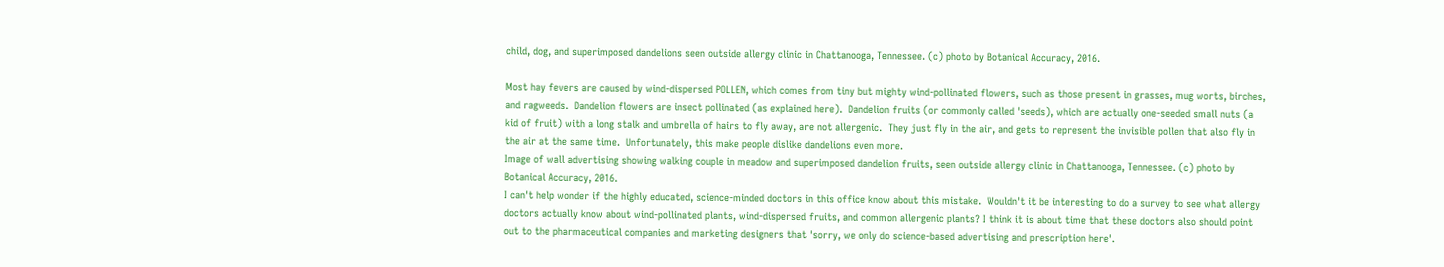child, dog, and superimposed dandelions seen outside allergy clinic in Chattanooga, Tennessee. (c) photo by Botanical Accuracy, 2016.

Most hay fevers are caused by wind-dispersed POLLEN, which comes from tiny but mighty wind-pollinated flowers, such as those present in grasses, mug worts, birches, and ragweeds.  Dandelion flowers are insect pollinated (as explained here).  Dandelion fruits (or commonly called 'seeds), which are actually one-seeded small nuts (a kid of fruit) with a long stalk and umbrella of hairs to fly away, are not allergenic.  They just fly in the air, and gets to represent the invisible pollen that also fly in the air at the same time.  Unfortunately, this make people dislike dandelions even more.
Image of wall advertising showing walking couple in meadow and superimposed dandelion fruits, seen outside allergy clinic in Chattanooga, Tennessee. (c) photo by Botanical Accuracy, 2016.
I can't help wonder if the highly educated, science-minded doctors in this office know about this mistake.  Wouldn't it be interesting to do a survey to see what allergy doctors actually know about wind-pollinated plants, wind-dispersed fruits, and common allergenic plants? I think it is about time that these doctors also should point out to the pharmaceutical companies and marketing designers that 'sorry, we only do science-based advertising and prescription here'.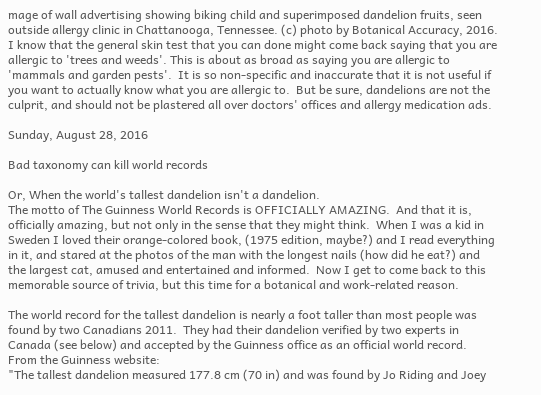mage of wall advertising showing biking child and superimposed dandelion fruits, seen outside allergy clinic in Chattanooga, Tennessee. (c) photo by Botanical Accuracy, 2016.
I know that the general skin test that you can done might come back saying that you are allergic to 'trees and weeds'. This is about as broad as saying you are allergic to 'mammals and garden pests'.  It is so non-specific and inaccurate that it is not useful if you want to actually know what you are allergic to.  But be sure, dandelions are not the culprit, and should not be plastered all over doctors' offices and allergy medication ads.

Sunday, August 28, 2016

Bad taxonomy can kill world records

Or, When the world's tallest dandelion isn't a dandelion.
The motto of The Guinness World Records is OFFICIALLY AMAZING.  And that it is, officially amazing, but not only in the sense that they might think.  When I was a kid in Sweden I loved their orange-colored book, (1975 edition, maybe?) and I read everything in it, and stared at the photos of the man with the longest nails (how did he eat?) and the largest cat, amused and entertained and informed.  Now I get to come back to this memorable source of trivia, but this time for a botanical and work-related reason.

The world record for the tallest dandelion is nearly a foot taller than most people was found by two Canadians 2011.  They had their dandelion verified by two experts in Canada (see below) and accepted by the Guinness office as an official world record. From the Guinness website:
"The tallest dandelion measured 177.8 cm (70 in) and was found by Jo Riding and Joey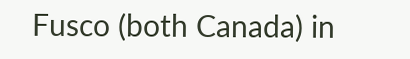Fusco (both Canada) in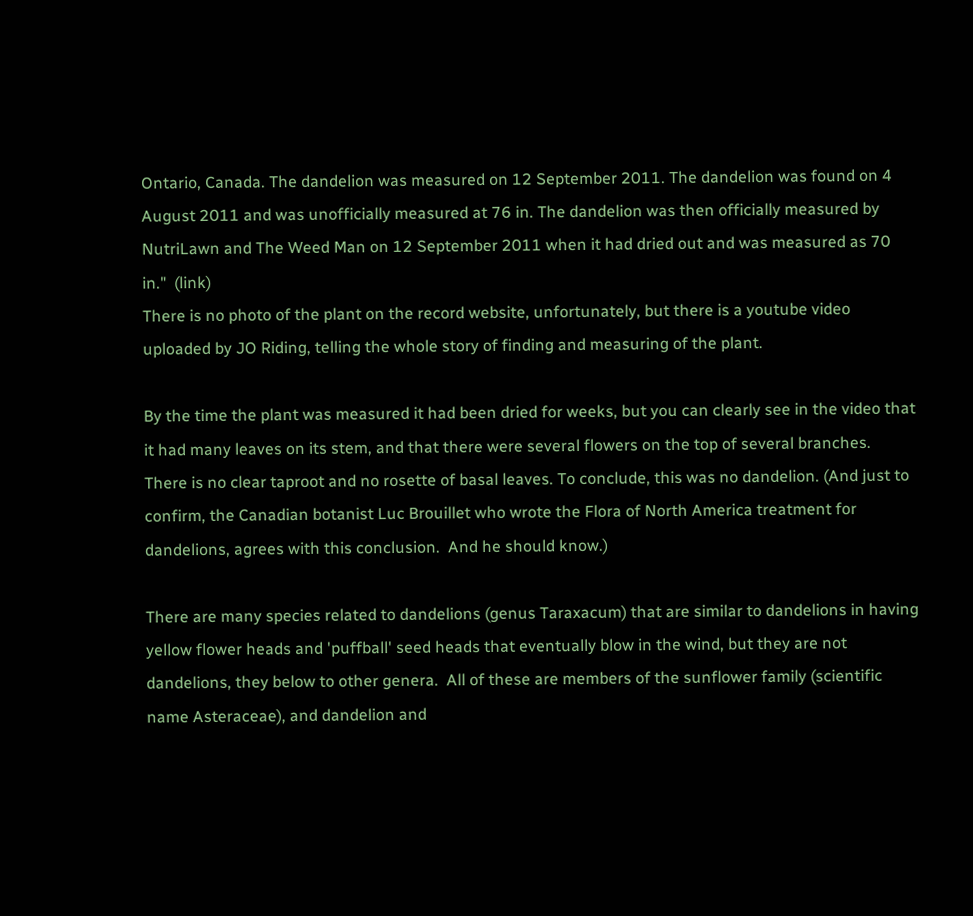Ontario, Canada. The dandelion was measured on 12 September 2011. The dandelion was found on 4 August 2011 and was unofficially measured at 76 in. The dandelion was then officially measured by NutriLawn and The Weed Man on 12 September 2011 when it had dried out and was measured as 70 in."  (link)
There is no photo of the plant on the record website, unfortunately, but there is a youtube video uploaded by JO Riding, telling the whole story of finding and measuring of the plant.

By the time the plant was measured it had been dried for weeks, but you can clearly see in the video that it had many leaves on its stem, and that there were several flowers on the top of several branches.  There is no clear taproot and no rosette of basal leaves. To conclude, this was no dandelion. (And just to confirm, the Canadian botanist Luc Brouillet who wrote the Flora of North America treatment for dandelions, agrees with this conclusion.  And he should know.)

There are many species related to dandelions (genus Taraxacum) that are similar to dandelions in having yellow flower heads and 'puffball' seed heads that eventually blow in the wind, but they are not dandelions, they below to other genera.  All of these are members of the sunflower family (scientific name Asteraceae), and dandelion and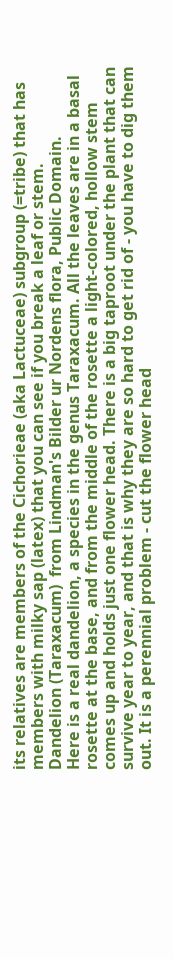its relatives are members of the Cichorieae (aka Lactuceae) subgroup (=tribe) that has members with milky sap (latex) that you can see if you break a leaf or stem.
Dandelion (Taraxacum)  from Lindman's Bilder ur Nordens flora, Public Domain.
Here is a real dandelion, a species in the genus Taraxacum. All the leaves are in a basal rosette at the base, and from the middle of the rosette a light-colored, hollow stem comes up and holds just one flower head. There is a big taproot under the plant that can survive year to year, and that is why they are so hard to get rid of - you have to dig them out. It is a perennial problem - cut the flower head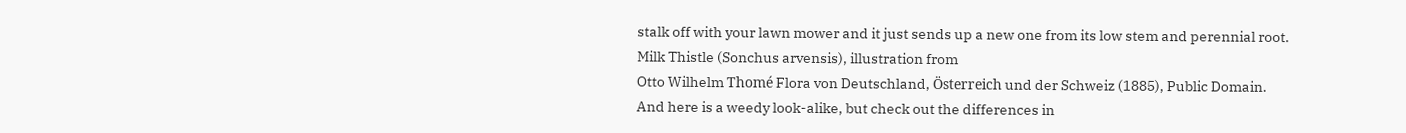stalk off with your lawn mower and it just sends up a new one from its low stem and perennial root.
Milk Thistle (Sonchus arvensis), illustration from
Otto Wilhelm Thomé Flora von Deutschland, Österreich und der Schweiz (1885), Public Domain.
And here is a weedy look-alike, but check out the differences in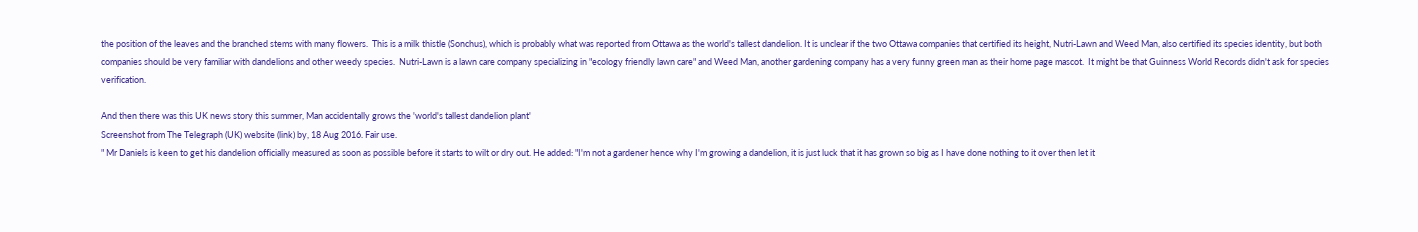the position of the leaves and the branched stems with many flowers.  This is a milk thistle (Sonchus), which is probably what was reported from Ottawa as the world's tallest dandelion. It is unclear if the two Ottawa companies that certified its height, Nutri-Lawn and Weed Man, also certified its species identity, but both companies should be very familiar with dandelions and other weedy species.  Nutri-Lawn is a lawn care company specializing in "ecology friendly lawn care" and Weed Man, another gardening company has a very funny green man as their home page mascot.  It might be that Guinness World Records didn't ask for species verification.

And then there was this UK news story this summer, Man accidentally grows the 'world's tallest dandelion plant'
Screenshot from The Telegraph (UK) website (link) by, 18 Aug 2016. Fair use.
" Mr Daniels is keen to get his dandelion officially measured as soon as possible before it starts to wilt or dry out. He added: "I'm not a gardener hence why I'm growing a dandelion, it is just luck that it has grown so big as I have done nothing to it over then let it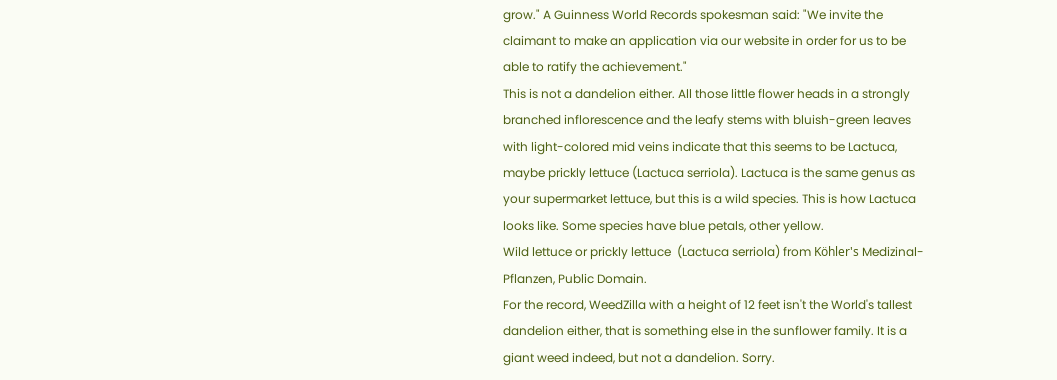grow." A Guinness World Records spokesman said: "We invite the claimant to make an application via our website in order for us to be able to ratify the achievement."
This is not a dandelion either. All those little flower heads in a strongly branched inflorescence and the leafy stems with bluish-green leaves with light-colored mid veins indicate that this seems to be Lactuca, maybe prickly lettuce (Lactuca serriola). Lactuca is the same genus as your supermarket lettuce, but this is a wild species. This is how Lactuca looks like. Some species have blue petals, other yellow.
Wild lettuce or prickly lettuce  (Lactuca serriola) from Köhler's Medizinal-Pflanzen, Public Domain.
For the record, WeedZilla with a height of 12 feet isn't the World's tallest dandelion either, that is something else in the sunflower family. It is a giant weed indeed, but not a dandelion. Sorry.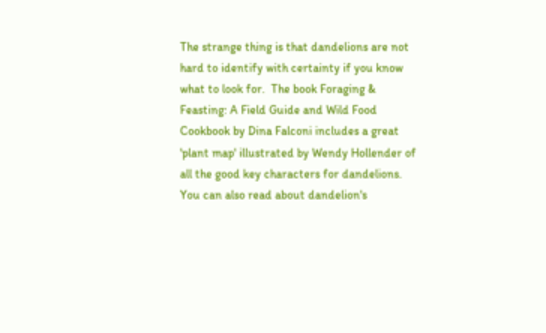The strange thing is that dandelions are not hard to identify with certainty if you know what to look for.  The book Foraging & Feasting: A Field Guide and Wild Food Cookbook by Dina Falconi includes a great 'plant map' illustrated by Wendy Hollender of all the good key characters for dandelions. You can also read about dandelion's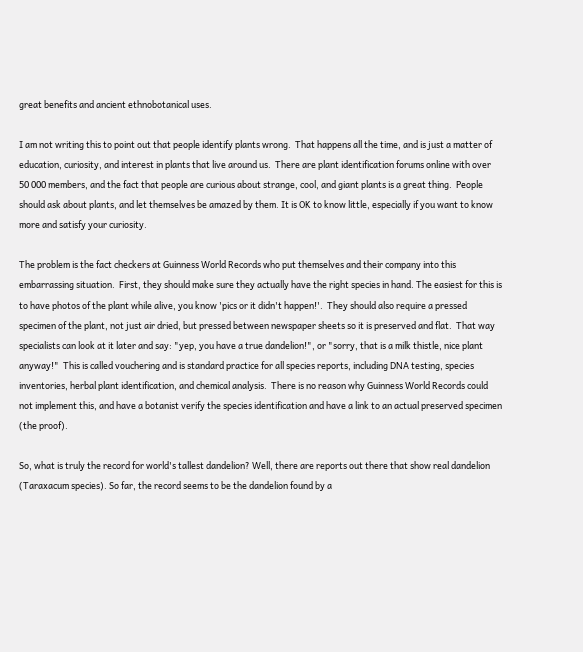great benefits and ancient ethnobotanical uses.

I am not writing this to point out that people identify plants wrong.  That happens all the time, and is just a matter of education, curiosity, and interest in plants that live around us.  There are plant identification forums online with over 50 000 members, and the fact that people are curious about strange, cool, and giant plants is a great thing.  People should ask about plants, and let themselves be amazed by them. It is OK to know little, especially if you want to know more and satisfy your curiosity.

The problem is the fact checkers at Guinness World Records who put themselves and their company into this embarrassing situation.  First, they should make sure they actually have the right species in hand. The easiest for this is to have photos of the plant while alive, you know 'pics or it didn't happen!'.  They should also require a pressed specimen of the plant, not just air dried, but pressed between newspaper sheets so it is preserved and flat.  That way specialists can look at it later and say: "yep, you have a true dandelion!", or "sorry, that is a milk thistle, nice plant anyway!"  This is called vouchering and is standard practice for all species reports, including DNA testing, species inventories, herbal plant identification, and chemical analysis.  There is no reason why Guinness World Records could not implement this, and have a botanist verify the species identification and have a link to an actual preserved specimen (the proof).

So, what is truly the record for world's tallest dandelion? Well, there are reports out there that show real dandelion (Taraxacum species). So far, the record seems to be the dandelion found by a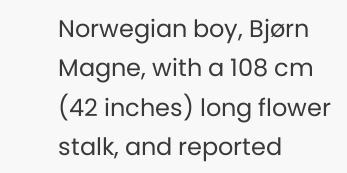Norwegian boy, Bjørn Magne, with a 108 cm (42 inches) long flower stalk, and reported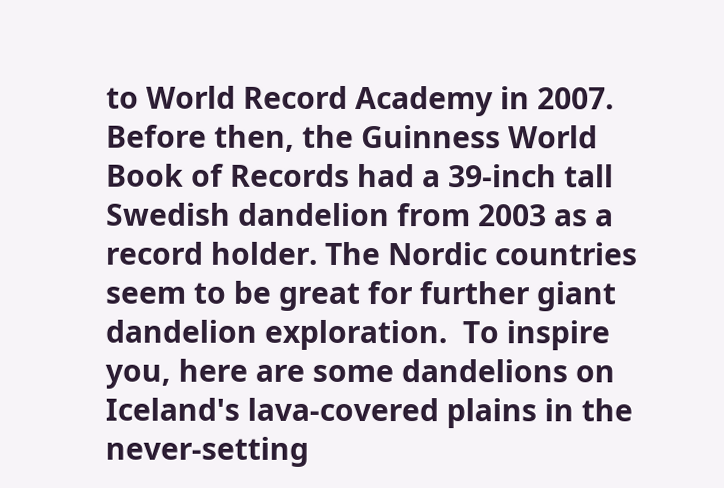to World Record Academy in 2007.  Before then, the Guinness World Book of Records had a 39-inch tall Swedish dandelion from 2003 as a record holder. The Nordic countries seem to be great for further giant dandelion exploration.  To inspire you, here are some dandelions on Iceland's lava-covered plains in the never-setting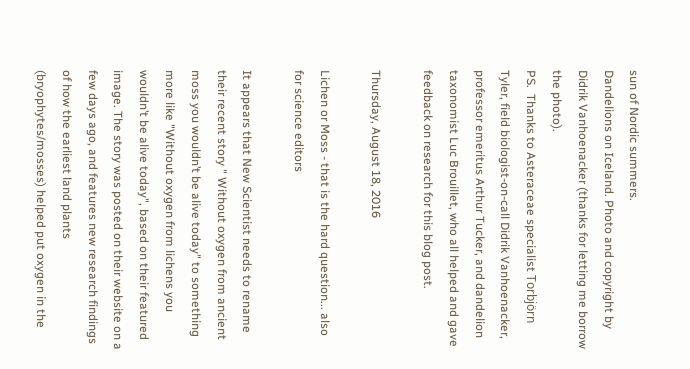sun of Nordic summers.
Dandelions on Iceland. Photo and copyright by Didrik Vanhoenacker (thanks for letting me borrow the photo).
PS.  Thanks to Asteraceae specialist Torbjörn Tyler, field biologist-on-call Didrik Vanhoenacker, professor emeritus Arthur Tucker, and dandelion taxonomist Luc Brouillet, who all helped and gave feedback on research for this blog post.

Thursday, August 18, 2016

Lichen or Moss - that is the hard question... also for science editors

It appears that New Scientist needs to rename their recent story " Without oxygen from ancient moss you wouldn’t be alive today" to something more like "Without oxygen from lichens you wouldn’t be alive today", based on their featured image. The story was posted on their website on a few days ago, and features new research findings of how the earliest land plants (bryophytes/mosses) helped put oxygen in the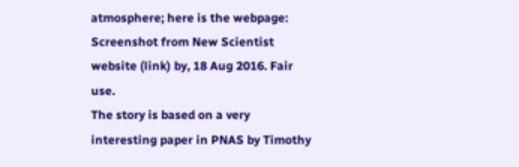atmosphere; here is the webpage:
Screenshot from New Scientist website (link) by, 18 Aug 2016. Fair use.
The story is based on a very interesting paper in PNAS by Timothy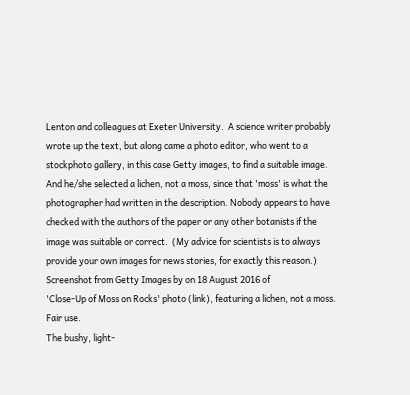Lenton and colleagues at Exeter University.  A science writer probably wrote up the text, but along came a photo editor, who went to a stockphoto gallery, in this case Getty images, to find a suitable image.  And he/she selected a lichen, not a moss, since that 'moss' is what the photographer had written in the description. Nobody appears to have checked with the authors of the paper or any other botanists if the image was suitable or correct.  (My advice for scientists is to always provide your own images for news stories, for exactly this reason.)
Screenshot from Getty Images by on 18 August 2016 of
'Close-Up of Moss on Rocks' photo (link), featuring a lichen, not a moss. Fair use.
The bushy, light-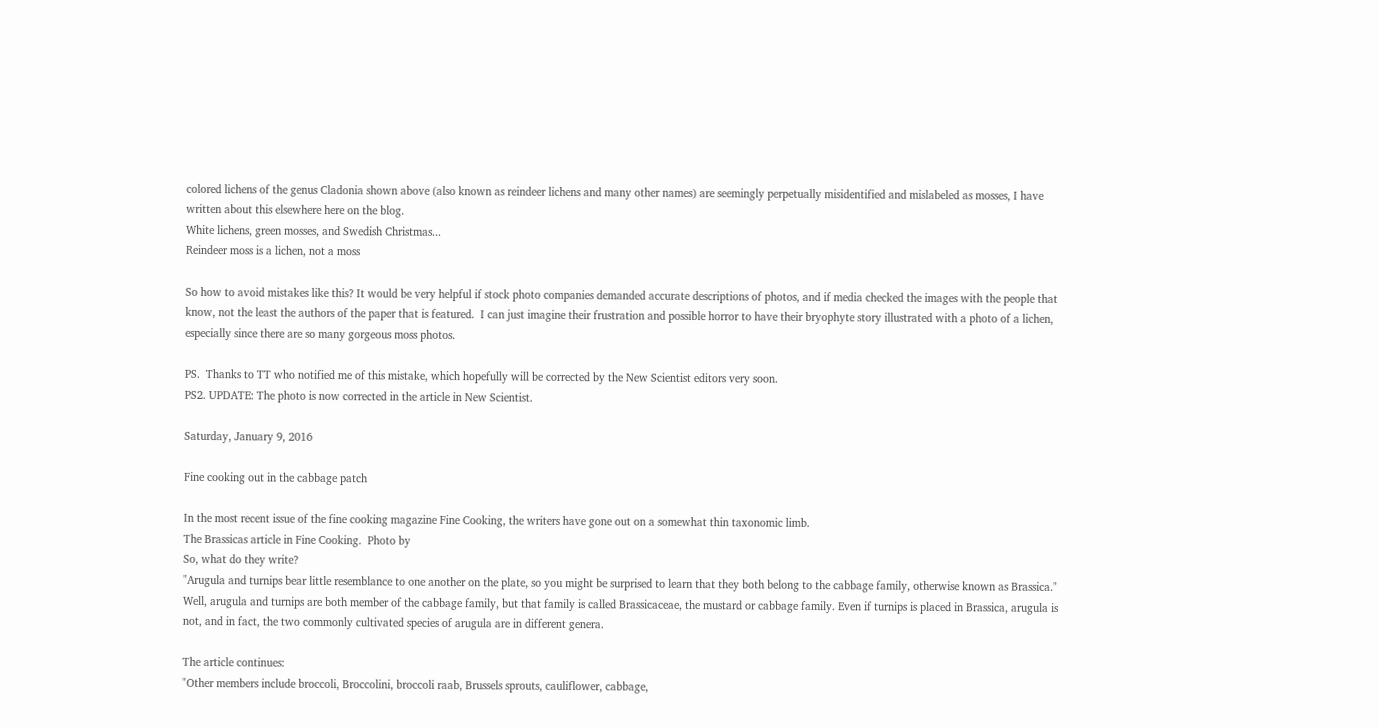colored lichens of the genus Cladonia shown above (also known as reindeer lichens and many other names) are seemingly perpetually misidentified and mislabeled as mosses, I have written about this elsewhere here on the blog.
White lichens, green mosses, and Swedish Christmas...
Reindeer moss is a lichen, not a moss

So how to avoid mistakes like this? It would be very helpful if stock photo companies demanded accurate descriptions of photos, and if media checked the images with the people that know, not the least the authors of the paper that is featured.  I can just imagine their frustration and possible horror to have their bryophyte story illustrated with a photo of a lichen, especially since there are so many gorgeous moss photos.

PS.  Thanks to TT who notified me of this mistake, which hopefully will be corrected by the New Scientist editors very soon.
PS2. UPDATE: The photo is now corrected in the article in New Scientist.

Saturday, January 9, 2016

Fine cooking out in the cabbage patch

In the most recent issue of the fine cooking magazine Fine Cooking, the writers have gone out on a somewhat thin taxonomic limb.
The Brassicas article in Fine Cooking.  Photo by
So, what do they write?
"Arugula and turnips bear little resemblance to one another on the plate, so you might be surprised to learn that they both belong to the cabbage family, otherwise known as Brassica."
Well, arugula and turnips are both member of the cabbage family, but that family is called Brassicaceae, the mustard or cabbage family. Even if turnips is placed in Brassica, arugula is not, and in fact, the two commonly cultivated species of arugula are in different genera.

The article continues:
"Other members include broccoli, Broccolini, broccoli raab, Brussels sprouts, cauliflower, cabbage,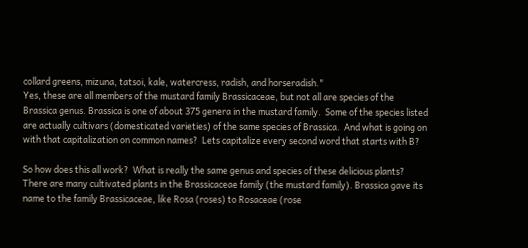collard greens, mizuna, tatsoi, kale, watercress, radish, and horseradish."
Yes, these are all members of the mustard family Brassicaceae, but not all are species of the Brassica genus. Brassica is one of about 375 genera in the mustard family.  Some of the species listed are actually cultivars (domesticated varieties) of the same species of Brassica.  And what is going on with that capitalization on common names?  Lets capitalize every second word that starts with B?

So how does this all work?  What is really the same genus and species of these delicious plants?  There are many cultivated plants in the Brassicaceae family (the mustard family). Brassica gave its name to the family Brassicaceae, like Rosa (roses) to Rosaceae (rose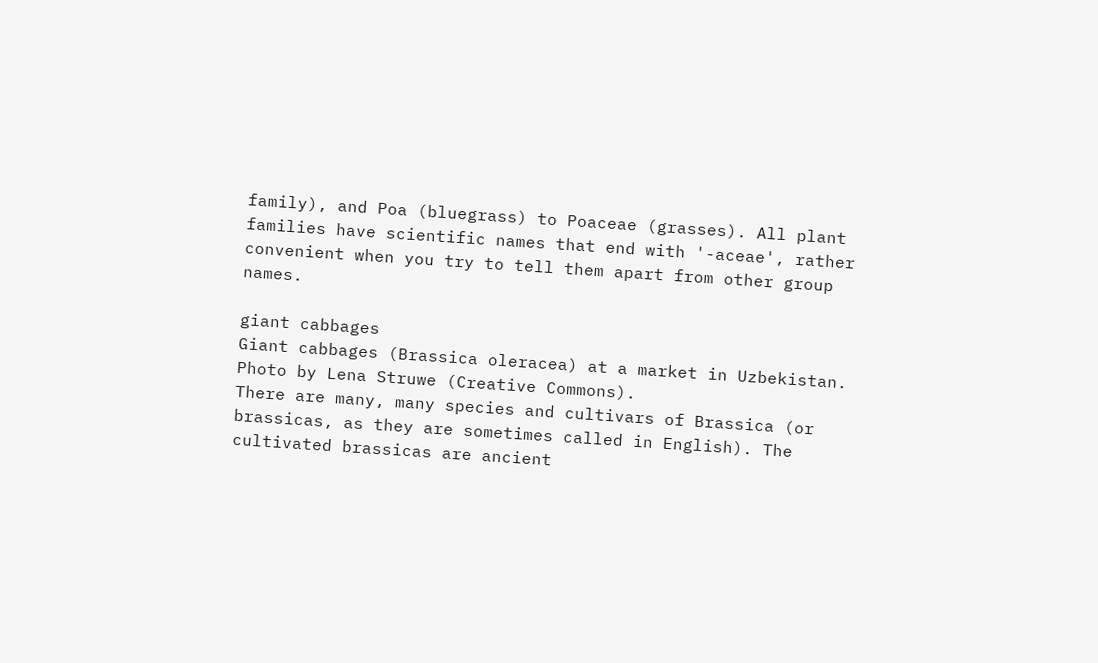family), and Poa (bluegrass) to Poaceae (grasses). All plant families have scientific names that end with '-aceae', rather convenient when you try to tell them apart from other group names.

giant cabbages
Giant cabbages (Brassica oleracea) at a market in Uzbekistan. Photo by Lena Struwe (Creative Commons).
There are many, many species and cultivars of Brassica (or brassicas, as they are sometimes called in English). The cultivated brassicas are ancient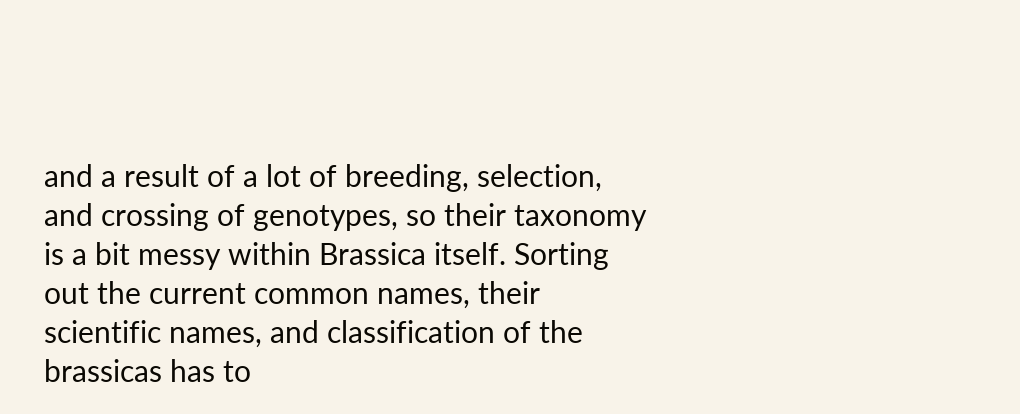and a result of a lot of breeding, selection, and crossing of genotypes, so their taxonomy is a bit messy within Brassica itself. Sorting out the current common names, their scientific names, and classification of the brassicas has to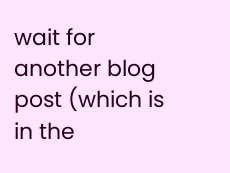wait for another blog post (which is in the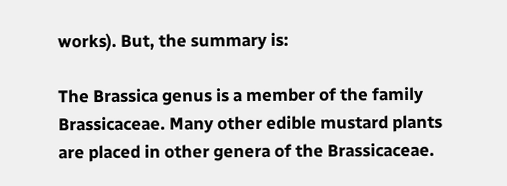works). But, the summary is:

The Brassica genus is a member of the family Brassicaceae. Many other edible mustard plants are placed in other genera of the Brassicaceae.